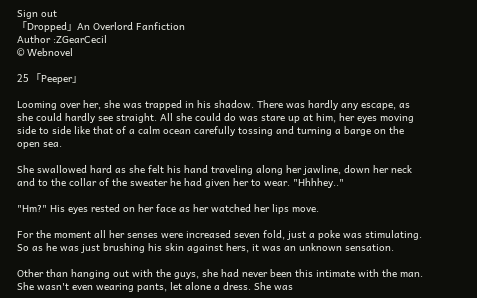Sign out
「Dropped」An Overlord Fanfiction
Author :ZGearCecil
© Webnovel

25 「Peeper」

Looming over her, she was trapped in his shadow. There was hardly any escape, as she could hardly see straight. All she could do was stare up at him, her eyes moving side to side like that of a calm ocean carefully tossing and turning a barge on the open sea.

She swallowed hard as she felt his hand traveling along her jawline, down her neck and to the collar of the sweater he had given her to wear. "Hhhhey.."

"Hm?" His eyes rested on her face as her watched her lips move.

For the moment all her senses were increased seven fold, just a poke was stimulating. So as he was just brushing his skin against hers, it was an unknown sensation.

Other than hanging out with the guys, she had never been this intimate with the man. She wasn't even wearing pants, let alone a dress. She was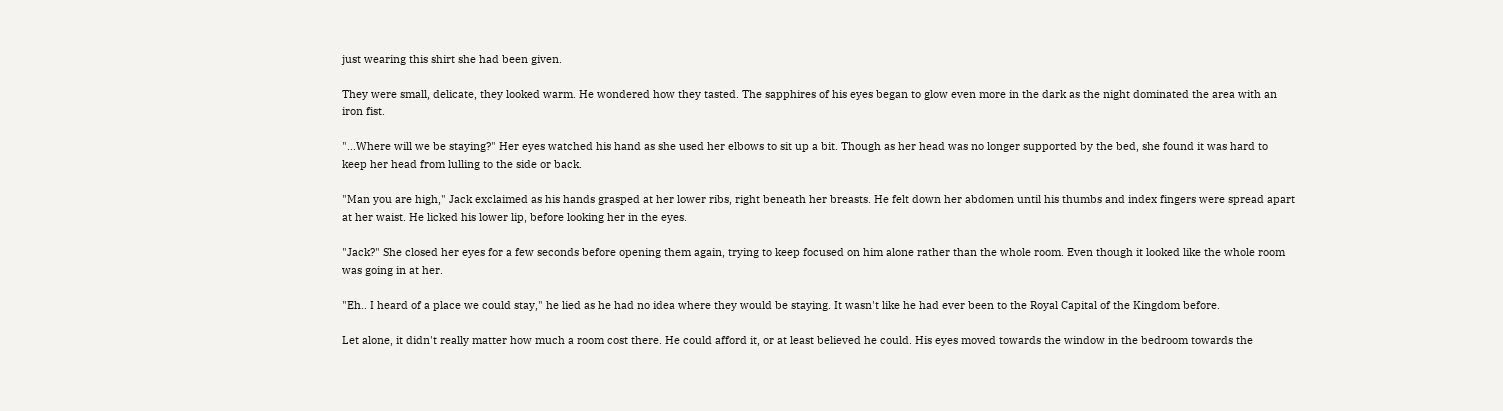just wearing this shirt she had been given.

They were small, delicate, they looked warm. He wondered how they tasted. The sapphires of his eyes began to glow even more in the dark as the night dominated the area with an iron fist.

"...Where will we be staying?" Her eyes watched his hand as she used her elbows to sit up a bit. Though as her head was no longer supported by the bed, she found it was hard to keep her head from lulling to the side or back.

"Man you are high," Jack exclaimed as his hands grasped at her lower ribs, right beneath her breasts. He felt down her abdomen until his thumbs and index fingers were spread apart at her waist. He licked his lower lip, before looking her in the eyes.

"Jack?" She closed her eyes for a few seconds before opening them again, trying to keep focused on him alone rather than the whole room. Even though it looked like the whole room was going in at her.

"Eh.. I heard of a place we could stay," he lied as he had no idea where they would be staying. It wasn't like he had ever been to the Royal Capital of the Kingdom before.

Let alone, it didn't really matter how much a room cost there. He could afford it, or at least believed he could. His eyes moved towards the window in the bedroom towards the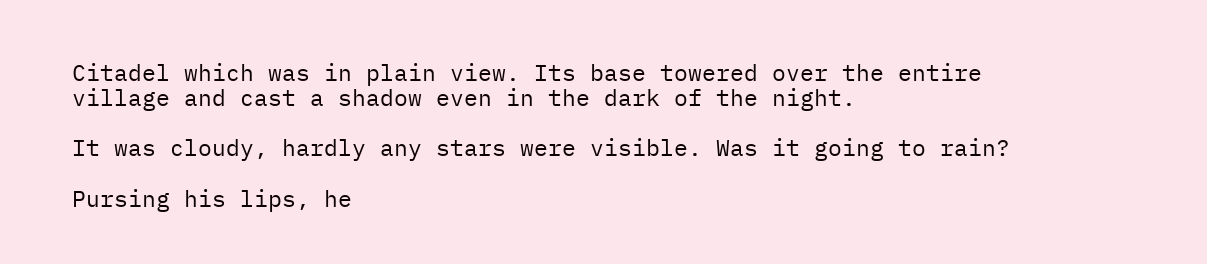Citadel which was in plain view. Its base towered over the entire village and cast a shadow even in the dark of the night.

It was cloudy, hardly any stars were visible. Was it going to rain?

Pursing his lips, he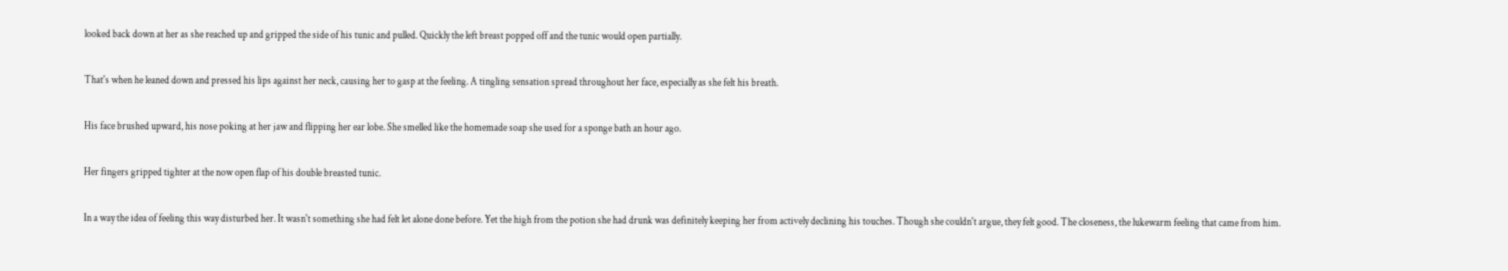looked back down at her as she reached up and gripped the side of his tunic and pulled. Quickly the left breast popped off and the tunic would open partially.

That's when he leaned down and pressed his lips against her neck, causing her to gasp at the feeling. A tingling sensation spread throughout her face, especially as she felt his breath.

His face brushed upward, his nose poking at her jaw and flipping her ear lobe. She smelled like the homemade soap she used for a sponge bath an hour ago.

Her fingers gripped tighter at the now open flap of his double breasted tunic.

In a way the idea of feeling this way disturbed her. It wasn't something she had felt let alone done before. Yet the high from the potion she had drunk was definitely keeping her from actively declining his touches. Though she couldn't argue, they felt good. The closeness, the lukewarm feeling that came from him.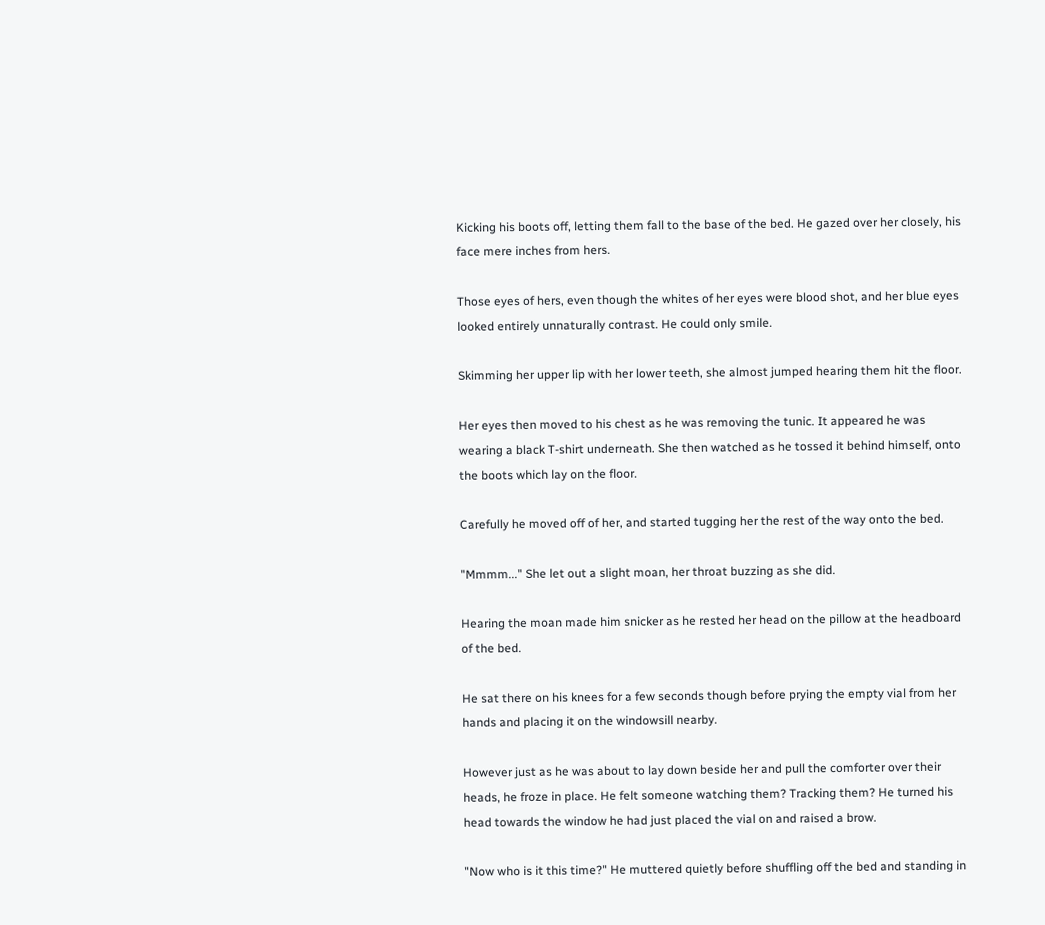Kicking his boots off, letting them fall to the base of the bed. He gazed over her closely, his face mere inches from hers.

Those eyes of hers, even though the whites of her eyes were blood shot, and her blue eyes looked entirely unnaturally contrast. He could only smile.

Skimming her upper lip with her lower teeth, she almost jumped hearing them hit the floor.

Her eyes then moved to his chest as he was removing the tunic. It appeared he was wearing a black T-shirt underneath. She then watched as he tossed it behind himself, onto the boots which lay on the floor.

Carefully he moved off of her, and started tugging her the rest of the way onto the bed.

"Mmmm..." She let out a slight moan, her throat buzzing as she did.

Hearing the moan made him snicker as he rested her head on the pillow at the headboard of the bed.

He sat there on his knees for a few seconds though before prying the empty vial from her hands and placing it on the windowsill nearby.

However just as he was about to lay down beside her and pull the comforter over their heads, he froze in place. He felt someone watching them? Tracking them? He turned his head towards the window he had just placed the vial on and raised a brow.

"Now who is it this time?" He muttered quietly before shuffling off the bed and standing in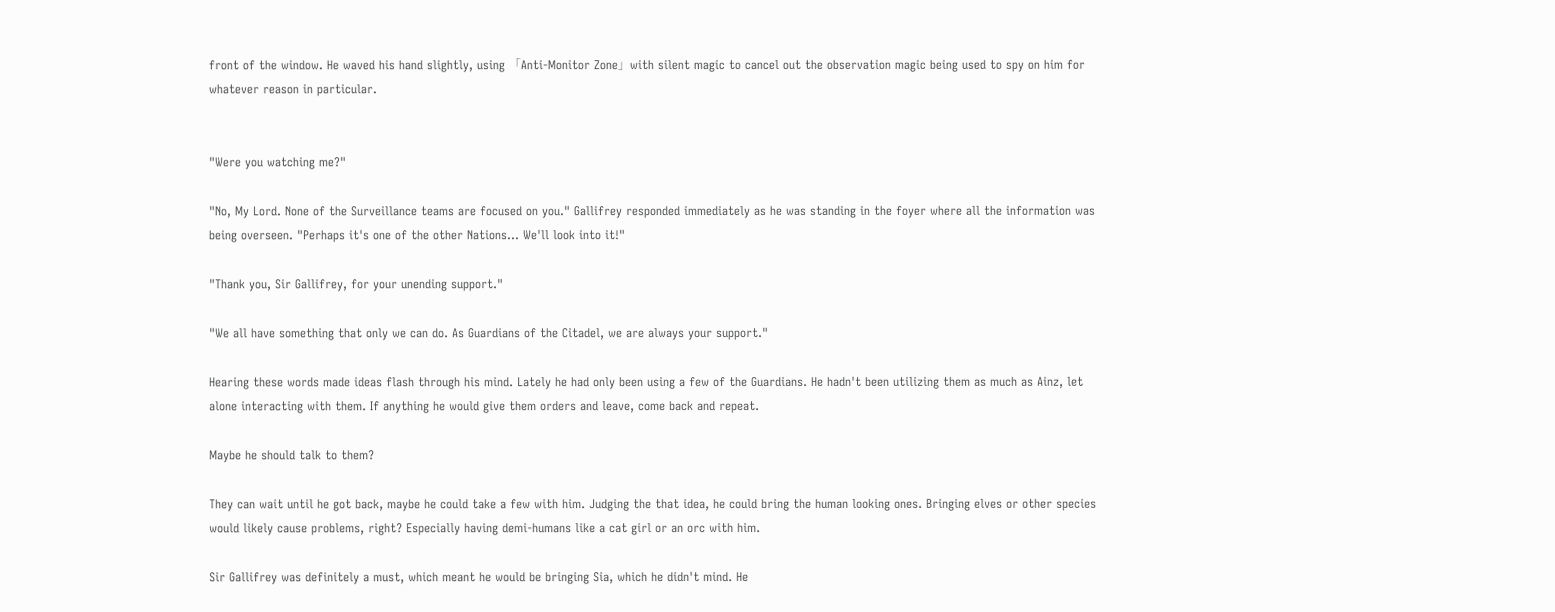front of the window. He waved his hand slightly, using 「Anti-Monitor Zone」with silent magic to cancel out the observation magic being used to spy on him for whatever reason in particular.


"Were you watching me?"

"No, My Lord. None of the Surveillance teams are focused on you." Gallifrey responded immediately as he was standing in the foyer where all the information was being overseen. "Perhaps it's one of the other Nations... We'll look into it!"

"Thank you, Sir Gallifrey, for your unending support."

"We all have something that only we can do. As Guardians of the Citadel, we are always your support."

Hearing these words made ideas flash through his mind. Lately he had only been using a few of the Guardians. He hadn't been utilizing them as much as Ainz, let alone interacting with them. If anything he would give them orders and leave, come back and repeat.

Maybe he should talk to them?

They can wait until he got back, maybe he could take a few with him. Judging the that idea, he could bring the human looking ones. Bringing elves or other species would likely cause problems, right? Especially having demi-humans like a cat girl or an orc with him.

Sir Gallifrey was definitely a must, which meant he would be bringing Sia, which he didn't mind. He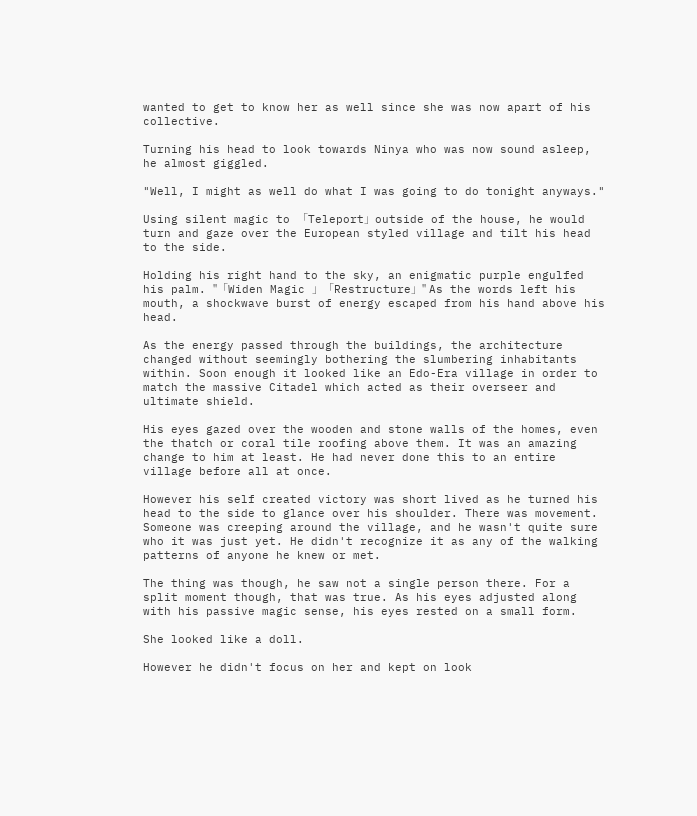wanted to get to know her as well since she was now apart of his collective.

Turning his head to look towards Ninya who was now sound asleep, he almost giggled.

"Well, I might as well do what I was going to do tonight anyways."

Using silent magic to 「Teleport」outside of the house, he would turn and gaze over the European styled village and tilt his head to the side.

Holding his right hand to the sky, an enigmatic purple engulfed his palm. "「Widen Magic 」「Restructure」" As the words left his mouth, a shockwave burst of energy escaped from his hand above his head.

As the energy passed through the buildings, the architecture changed without seemingly bothering the slumbering inhabitants within. Soon enough it looked like an Edo-Era village in order to match the massive Citadel which acted as their overseer and ultimate shield.

His eyes gazed over the wooden and stone walls of the homes, even the thatch or coral tile roofing above them. It was an amazing change to him at least. He had never done this to an entire village before all at once.

However his self created victory was short lived as he turned his head to the side to glance over his shoulder. There was movement. Someone was creeping around the village, and he wasn't quite sure who it was just yet. He didn't recognize it as any of the walking patterns of anyone he knew or met.

The thing was though, he saw not a single person there. For a split moment though, that was true. As his eyes adjusted along with his passive magic sense, his eyes rested on a small form.

She looked like a doll.

However he didn't focus on her and kept on look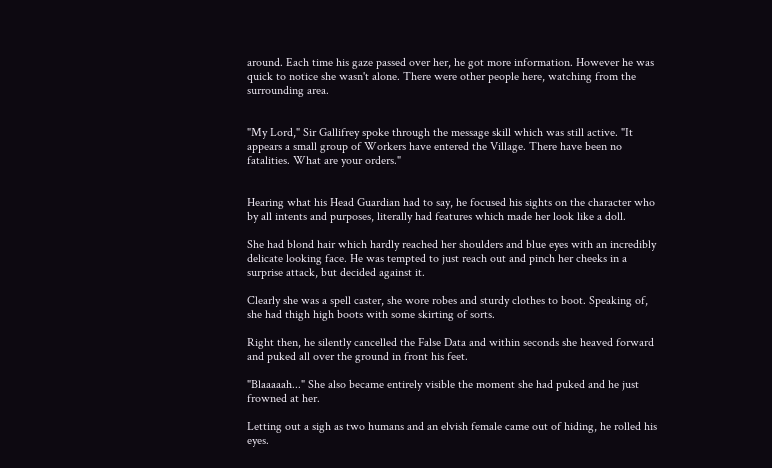around. Each time his gaze passed over her, he got more information. However he was quick to notice she wasn't alone. There were other people here, watching from the surrounding area.


"My Lord," Sir Gallifrey spoke through the message skill which was still active. "It appears a small group of Workers have entered the Village. There have been no fatalities. What are your orders."


Hearing what his Head Guardian had to say, he focused his sights on the character who by all intents and purposes, literally had features which made her look like a doll.

She had blond hair which hardly reached her shoulders and blue eyes with an incredibly delicate looking face. He was tempted to just reach out and pinch her cheeks in a surprise attack, but decided against it.

Clearly she was a spell caster, she wore robes and sturdy clothes to boot. Speaking of, she had thigh high boots with some skirting of sorts.

Right then, he silently cancelled the False Data and within seconds she heaved forward and puked all over the ground in front his feet.

"Blaaaaah..." She also became entirely visible the moment she had puked and he just frowned at her.

Letting out a sigh as two humans and an elvish female came out of hiding, he rolled his eyes.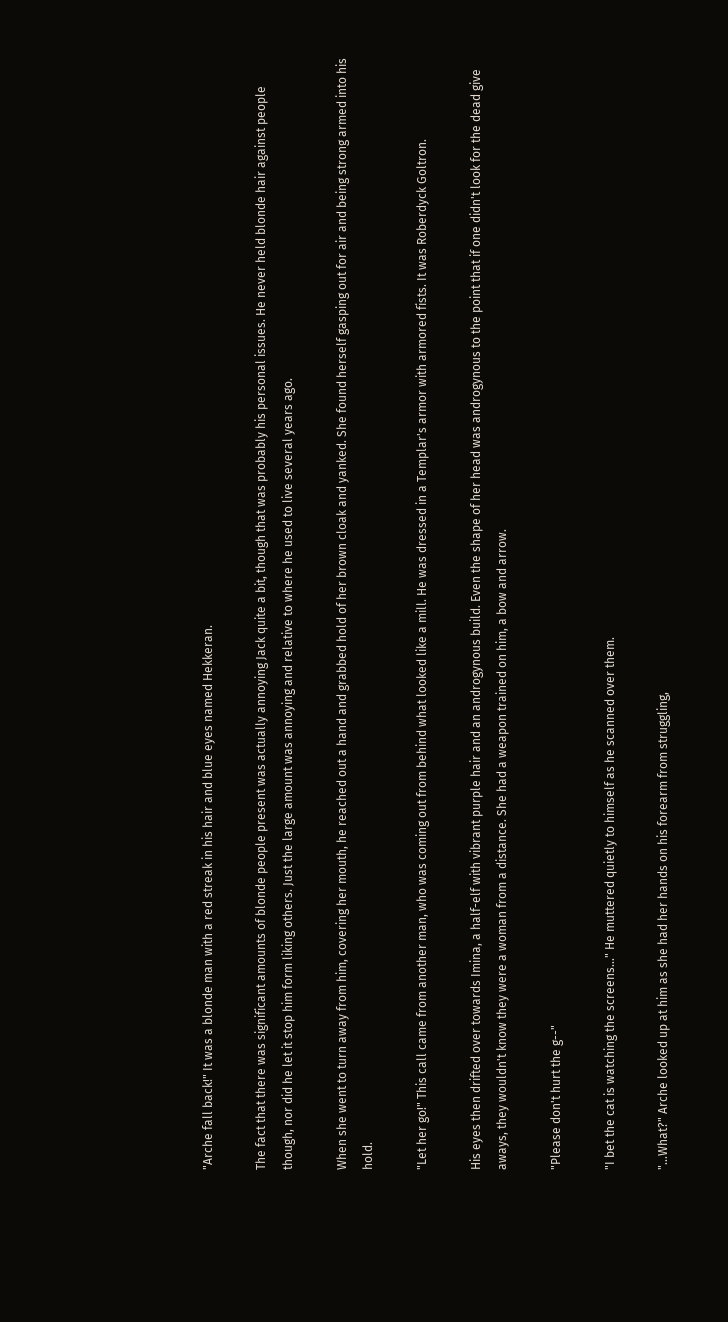"Arche fall back!" It was a blonde man with a red streak in his hair and blue eyes named Hekkeran.

The fact that there was significant amounts of blonde people present was actually annoying Jack quite a bit, though that was probably his personal issues. He never held blonde hair against people though, nor did he let it stop him form liking others. Just the large amount was annoying and relative to where he used to live several years ago.

When she went to turn away from him, covering her mouth, he reached out a hand and grabbed hold of her brown cloak and yanked. She found herself gasping out for air and being strong armed into his hold.

"Let her go!" This call came from another man, who was coming out from behind what looked like a mill. He was dressed in a Templar's armor with armored fists. It was Roberdyck Goltron.

His eyes then drifted over towards Imina, a half-elf with vibrant purple hair and an androgynous build. Even the shape of her head was androgynous to the point that if one didn't look for the dead give aways, they wouldn't know they were a woman from a distance. She had a weapon trained on him, a bow and arrow.

"Please don't hurt the g--"

"I bet the cat is watching the screens..." He muttered quietly to himself as he scanned over them.

"...What?" Arche looked up at him as she had her hands on his forearm from struggling,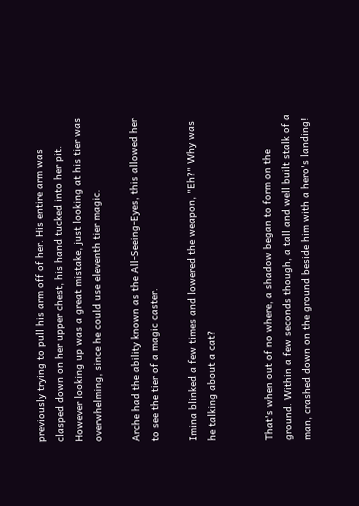previously trying to pull his arm off of her. His entire arm was clasped down on her upper chest, his hand tucked into her pit. However looking up was a great mistake, just looking at his tier was overwhelming, since he could use eleventh tier magic.

Arche had the ability known as the All-Seeing-Eyes, this allowed her to see the tier of a magic caster.

Imina blinked a few times and lowered the weapon, "Eh?" Why was he talking about a cat?


That's when out of no where, a shadow began to form on the ground. Within a few seconds though, a tall and well built stalk of a man, crashed down on the ground beside him with a hero's landing!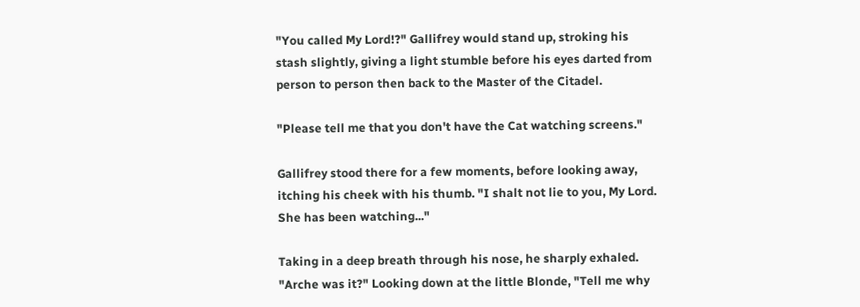"You called My Lord!?" Gallifrey would stand up, stroking his stash slightly, giving a light stumble before his eyes darted from person to person then back to the Master of the Citadel.

"Please tell me that you don't have the Cat watching screens."

Gallifrey stood there for a few moments, before looking away, itching his cheek with his thumb. "I shalt not lie to you, My Lord. She has been watching..."

Taking in a deep breath through his nose, he sharply exhaled. "Arche was it?" Looking down at the little Blonde, "Tell me why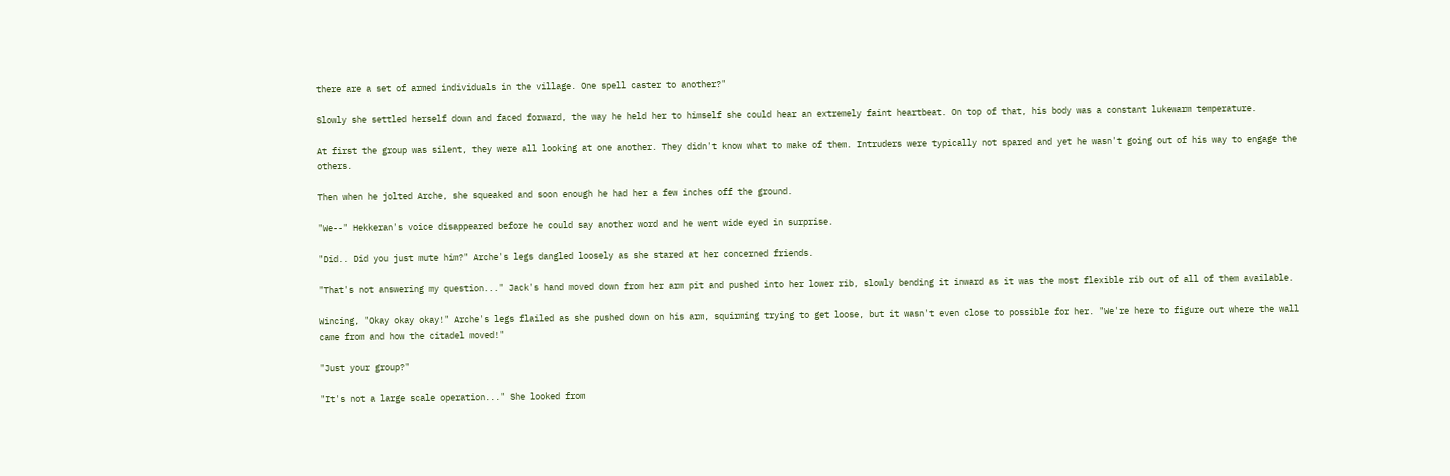there are a set of armed individuals in the village. One spell caster to another?"

Slowly she settled herself down and faced forward, the way he held her to himself she could hear an extremely faint heartbeat. On top of that, his body was a constant lukewarm temperature.

At first the group was silent, they were all looking at one another. They didn't know what to make of them. Intruders were typically not spared and yet he wasn't going out of his way to engage the others.

Then when he jolted Arche, she squeaked and soon enough he had her a few inches off the ground.

"We--" Hekkeran's voice disappeared before he could say another word and he went wide eyed in surprise.

"Did.. Did you just mute him?" Arche's legs dangled loosely as she stared at her concerned friends.

"That's not answering my question..." Jack's hand moved down from her arm pit and pushed into her lower rib, slowly bending it inward as it was the most flexible rib out of all of them available.

Wincing, "Okay okay okay!" Arche's legs flailed as she pushed down on his arm, squirming trying to get loose, but it wasn't even close to possible for her. "We're here to figure out where the wall came from and how the citadel moved!"

"Just your group?"

"It's not a large scale operation..." She looked from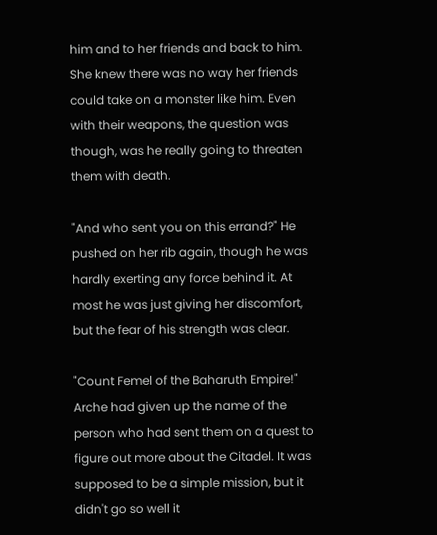him and to her friends and back to him. She knew there was no way her friends could take on a monster like him. Even with their weapons, the question was though, was he really going to threaten them with death.

"And who sent you on this errand?" He pushed on her rib again, though he was hardly exerting any force behind it. At most he was just giving her discomfort, but the fear of his strength was clear.

"Count Femel of the Baharuth Empire!" Arche had given up the name of the person who had sent them on a quest to figure out more about the Citadel. It was supposed to be a simple mission, but it didn't go so well it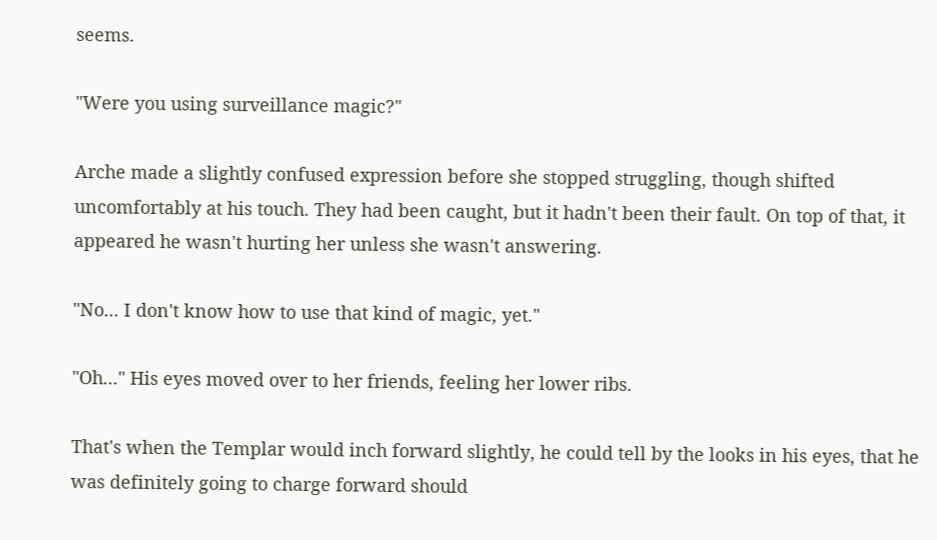seems.

"Were you using surveillance magic?"

Arche made a slightly confused expression before she stopped struggling, though shifted uncomfortably at his touch. They had been caught, but it hadn't been their fault. On top of that, it appeared he wasn't hurting her unless she wasn't answering.

"No... I don't know how to use that kind of magic, yet."

"Oh..." His eyes moved over to her friends, feeling her lower ribs.

That's when the Templar would inch forward slightly, he could tell by the looks in his eyes, that he was definitely going to charge forward should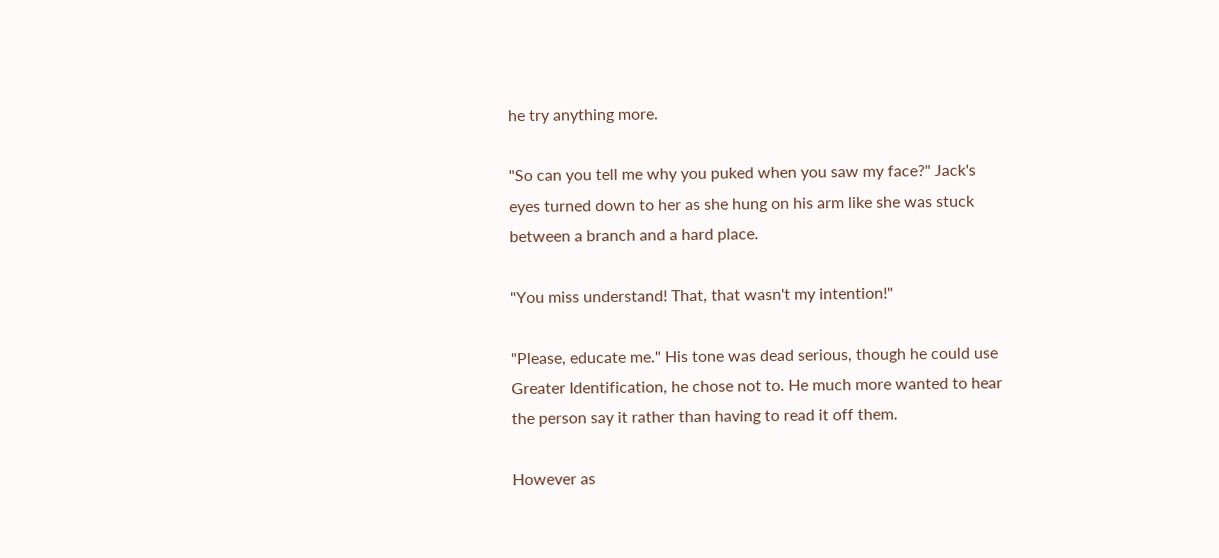he try anything more.

"So can you tell me why you puked when you saw my face?" Jack's eyes turned down to her as she hung on his arm like she was stuck between a branch and a hard place.

"You miss understand! That, that wasn't my intention!"

"Please, educate me." His tone was dead serious, though he could use Greater Identification, he chose not to. He much more wanted to hear the person say it rather than having to read it off them.

However as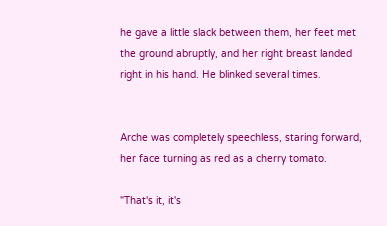he gave a little slack between them, her feet met the ground abruptly, and her right breast landed right in his hand. He blinked several times.


Arche was completely speechless, staring forward, her face turning as red as a cherry tomato.

"That's it, it's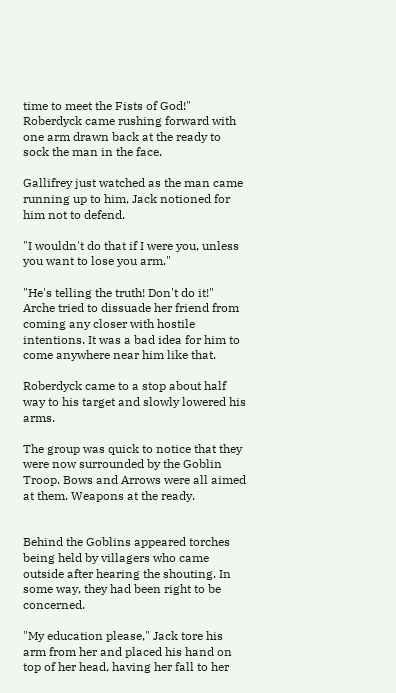time to meet the Fists of God!" Roberdyck came rushing forward with one arm drawn back at the ready to sock the man in the face.

Gallifrey just watched as the man came running up to him, Jack notioned for him not to defend.

"I wouldn't do that if I were you, unless you want to lose you arm."

"He's telling the truth! Don't do it!" Arche tried to dissuade her friend from coming any closer with hostile intentions. It was a bad idea for him to come anywhere near him like that.

Roberdyck came to a stop about half way to his target and slowly lowered his arms.

The group was quick to notice that they were now surrounded by the Goblin Troop. Bows and Arrows were all aimed at them. Weapons at the ready.


Behind the Goblins appeared torches being held by villagers who came outside after hearing the shouting. In some way, they had been right to be concerned.

"My education please," Jack tore his arm from her and placed his hand on top of her head, having her fall to her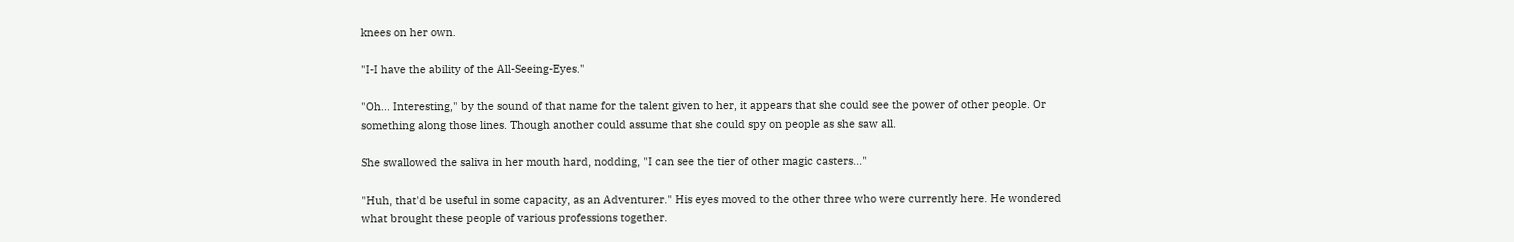knees on her own.

"I-I have the ability of the All-Seeing-Eyes."

"Oh... Interesting," by the sound of that name for the talent given to her, it appears that she could see the power of other people. Or something along those lines. Though another could assume that she could spy on people as she saw all.

She swallowed the saliva in her mouth hard, nodding, "I can see the tier of other magic casters..."

"Huh, that'd be useful in some capacity, as an Adventurer." His eyes moved to the other three who were currently here. He wondered what brought these people of various professions together.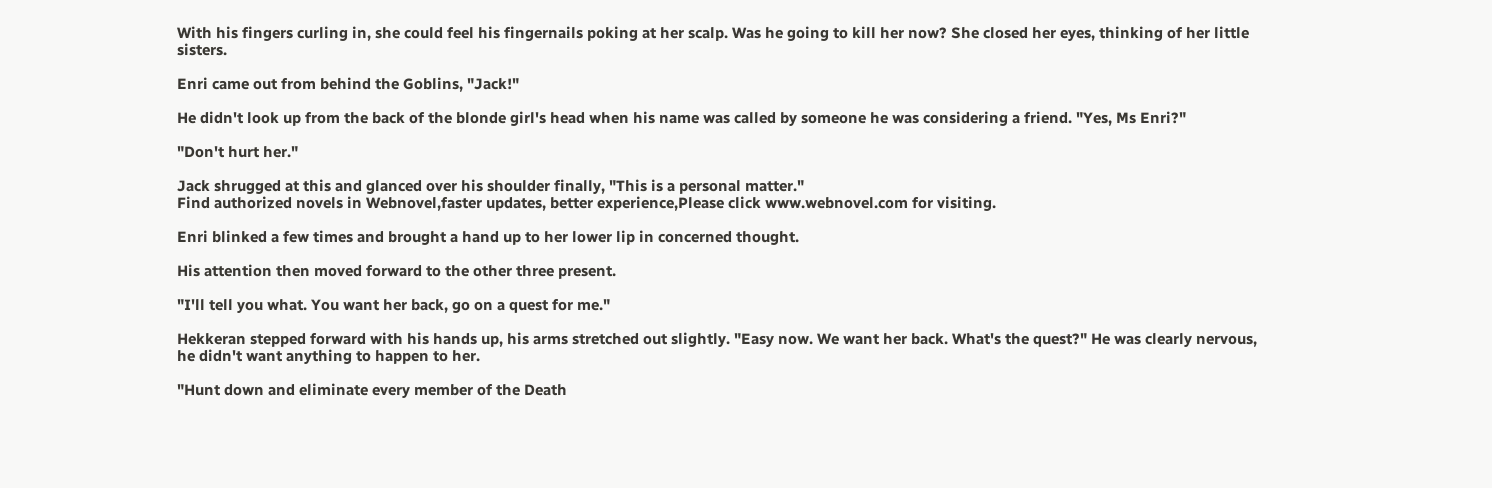With his fingers curling in, she could feel his fingernails poking at her scalp. Was he going to kill her now? She closed her eyes, thinking of her little sisters.

Enri came out from behind the Goblins, "Jack!"

He didn't look up from the back of the blonde girl's head when his name was called by someone he was considering a friend. "Yes, Ms Enri?"

"Don't hurt her."

Jack shrugged at this and glanced over his shoulder finally, "This is a personal matter."
Find authorized novels in Webnovel,faster updates, better experience,Please click www.webnovel.com for visiting.

Enri blinked a few times and brought a hand up to her lower lip in concerned thought.

His attention then moved forward to the other three present.

"I'll tell you what. You want her back, go on a quest for me."

Hekkeran stepped forward with his hands up, his arms stretched out slightly. "Easy now. We want her back. What's the quest?" He was clearly nervous, he didn't want anything to happen to her.

"Hunt down and eliminate every member of the Death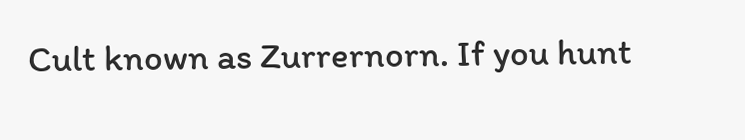Cult known as Zurrernorn. If you hunt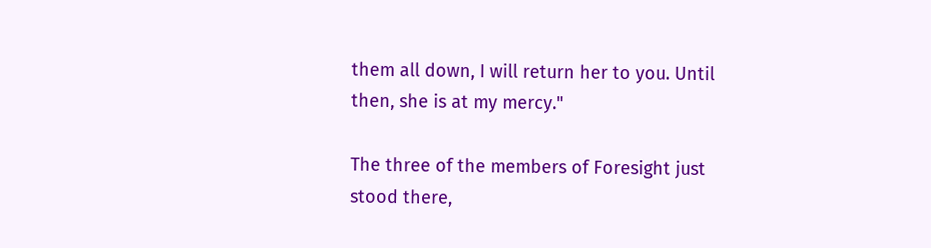them all down, I will return her to you. Until then, she is at my mercy."

The three of the members of Foresight just stood there,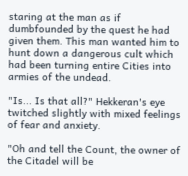staring at the man as if dumbfounded by the quest he had given them. This man wanted him to hunt down a dangerous cult which had been turning entire Cities into armies of the undead.

"Is... Is that all?" Hekkeran's eye twitched slightly with mixed feelings of fear and anxiety.

"Oh and tell the Count, the owner of the Citadel will be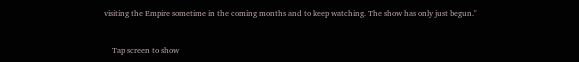visiting the Empire sometime in the coming months and to keep watching. The show has only just begun."


    Tap screen to show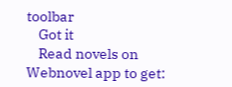toolbar
    Got it
    Read novels on Webnovel app to get: